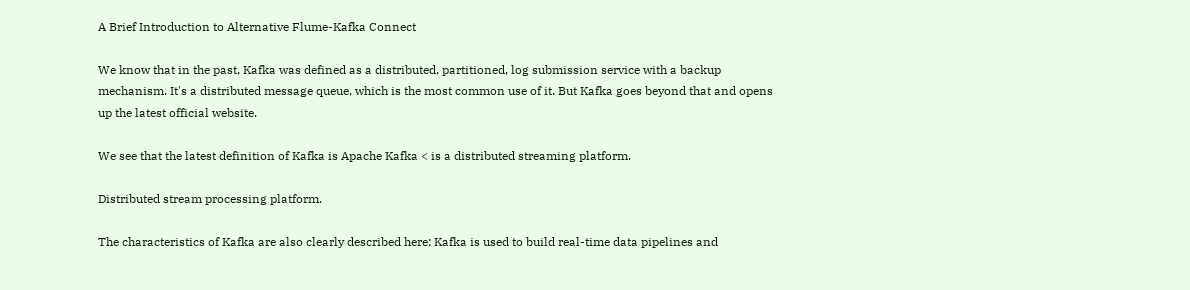A Brief Introduction to Alternative Flume-Kafka Connect

We know that in the past, Kafka was defined as a distributed, partitioned, log submission service with a backup mechanism. It's a distributed message queue, which is the most common use of it. But Kafka goes beyond that and opens up the latest official website.

We see that the latest definition of Kafka is Apache Kafka < is a distributed streaming platform.

Distributed stream processing platform.

The characteristics of Kafka are also clearly described here: Kafka is used to build real-time data pipelines and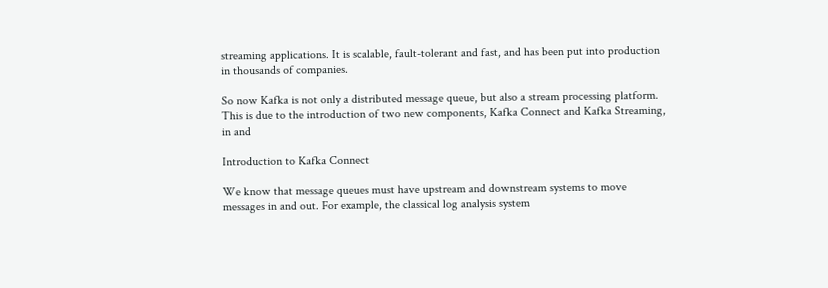streaming applications. It is scalable, fault-tolerant and fast, and has been put into production in thousands of companies.

So now Kafka is not only a distributed message queue, but also a stream processing platform. This is due to the introduction of two new components, Kafka Connect and Kafka Streaming, in and

Introduction to Kafka Connect

We know that message queues must have upstream and downstream systems to move messages in and out. For example, the classical log analysis system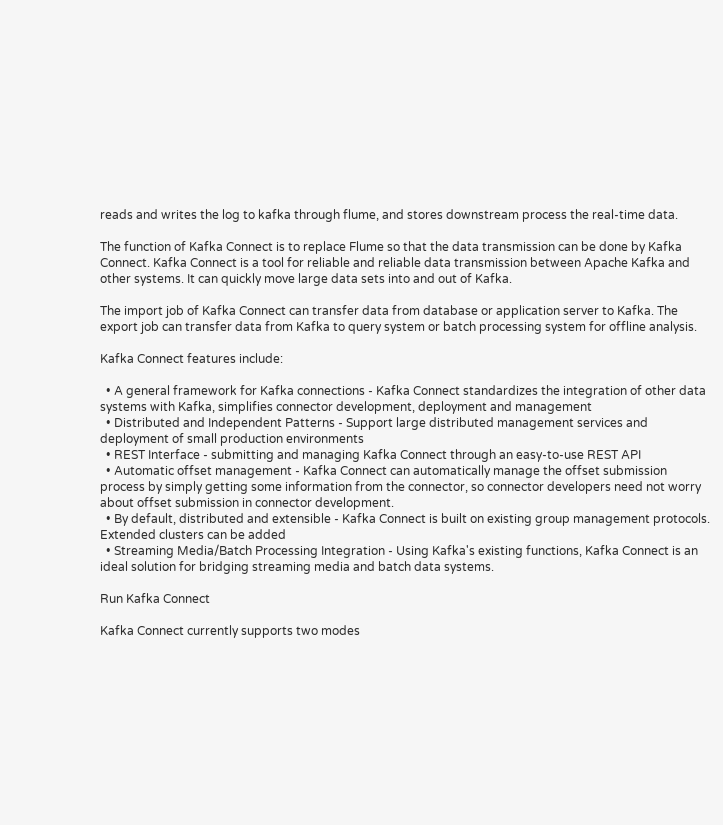reads and writes the log to kafka through flume, and stores downstream process the real-time data.

The function of Kafka Connect is to replace Flume so that the data transmission can be done by Kafka Connect. Kafka Connect is a tool for reliable and reliable data transmission between Apache Kafka and other systems. It can quickly move large data sets into and out of Kafka.

The import job of Kafka Connect can transfer data from database or application server to Kafka. The export job can transfer data from Kafka to query system or batch processing system for offline analysis.

Kafka Connect features include:

  • A general framework for Kafka connections - Kafka Connect standardizes the integration of other data systems with Kafka, simplifies connector development, deployment and management
  • Distributed and Independent Patterns - Support large distributed management services and deployment of small production environments
  • REST Interface - submitting and managing Kafka Connect through an easy-to-use REST API
  • Automatic offset management - Kafka Connect can automatically manage the offset submission process by simply getting some information from the connector, so connector developers need not worry about offset submission in connector development.
  • By default, distributed and extensible - Kafka Connect is built on existing group management protocols. Extended clusters can be added
  • Streaming Media/Batch Processing Integration - Using Kafka's existing functions, Kafka Connect is an ideal solution for bridging streaming media and batch data systems.

Run Kafka Connect

Kafka Connect currently supports two modes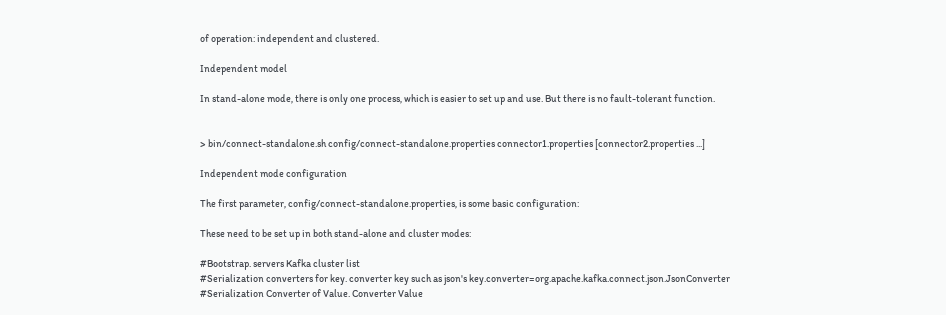of operation: independent and clustered.

Independent model

In stand-alone mode, there is only one process, which is easier to set up and use. But there is no fault-tolerant function.


> bin/connect-standalone.sh config/connect-standalone.properties connector1.properties [connector2.properties ...]

Independent mode configuration

The first parameter, config/connect-standalone.properties, is some basic configuration:

These need to be set up in both stand-alone and cluster modes:

#Bootstrap. servers Kafka cluster list
#Serialization converters for key. converter key such as json's key.converter=org.apache.kafka.connect.json.JsonConverter
#Serialization Converter of Value. Converter Value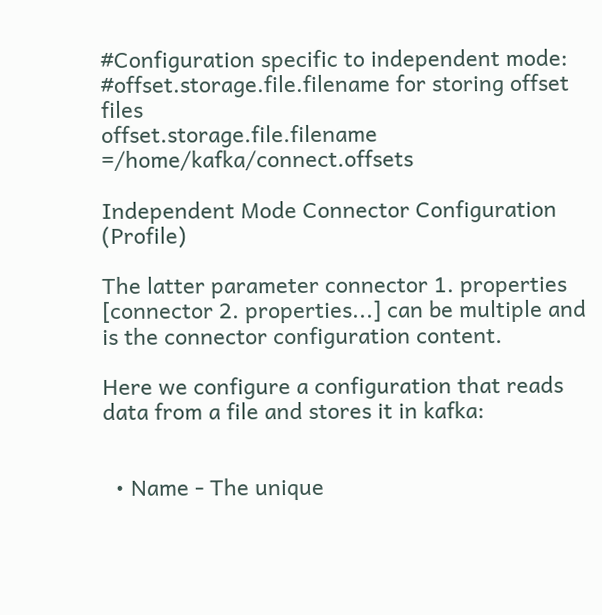#Configuration specific to independent mode:
#offset.storage.file.filename for storing offset files
offset.storage.file.filename =/home/kafka/connect.offsets

Independent Mode Connector Configuration (Profile)

The latter parameter connector 1. properties [connector 2. properties...] can be multiple and is the connector configuration content.

Here we configure a configuration that reads data from a file and stores it in kafka:


  • Name - The unique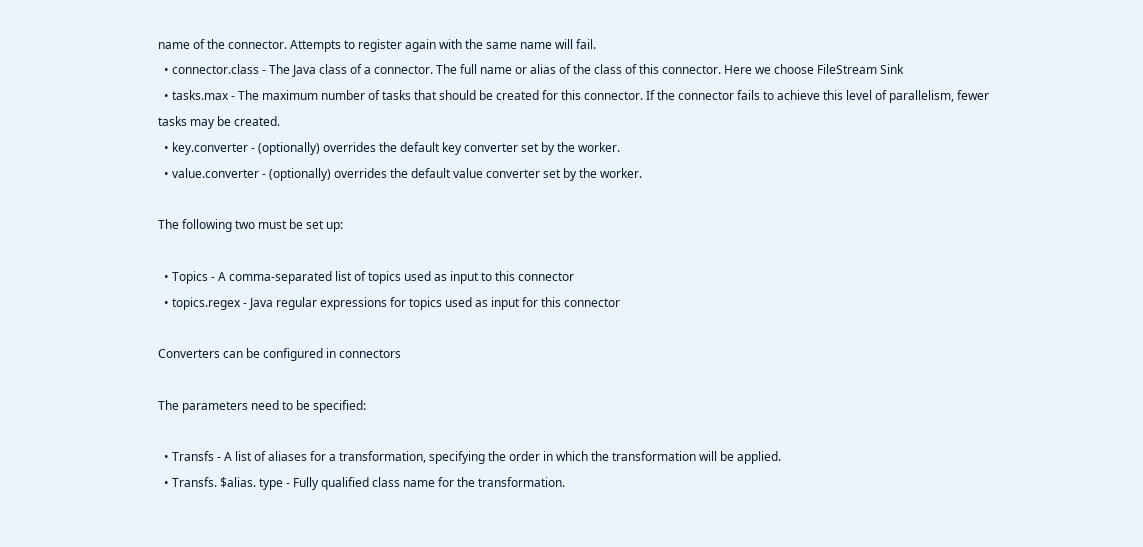name of the connector. Attempts to register again with the same name will fail.
  • connector.class - The Java class of a connector. The full name or alias of the class of this connector. Here we choose FileStream Sink
  • tasks.max - The maximum number of tasks that should be created for this connector. If the connector fails to achieve this level of parallelism, fewer tasks may be created.
  • key.converter - (optionally) overrides the default key converter set by the worker.
  • value.converter - (optionally) overrides the default value converter set by the worker.

The following two must be set up:

  • Topics - A comma-separated list of topics used as input to this connector
  • topics.regex - Java regular expressions for topics used as input for this connector

Converters can be configured in connectors

The parameters need to be specified:

  • Transfs - A list of aliases for a transformation, specifying the order in which the transformation will be applied.
  • Transfs. $alias. type - Fully qualified class name for the transformation.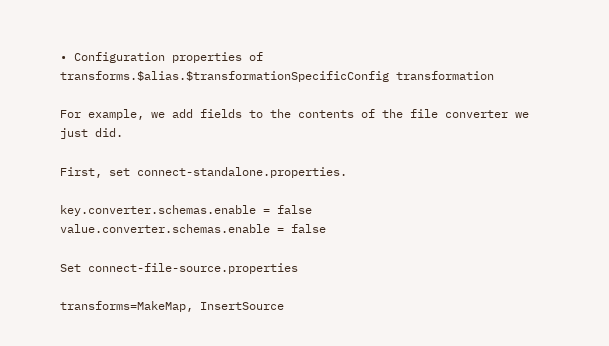• Configuration properties of transforms.$alias.$transformationSpecificConfig transformation

For example, we add fields to the contents of the file converter we just did.

First, set connect-standalone.properties.

key.converter.schemas.enable = false
value.converter.schemas.enable = false

Set connect-file-source.properties

transforms=MakeMap, InsertSource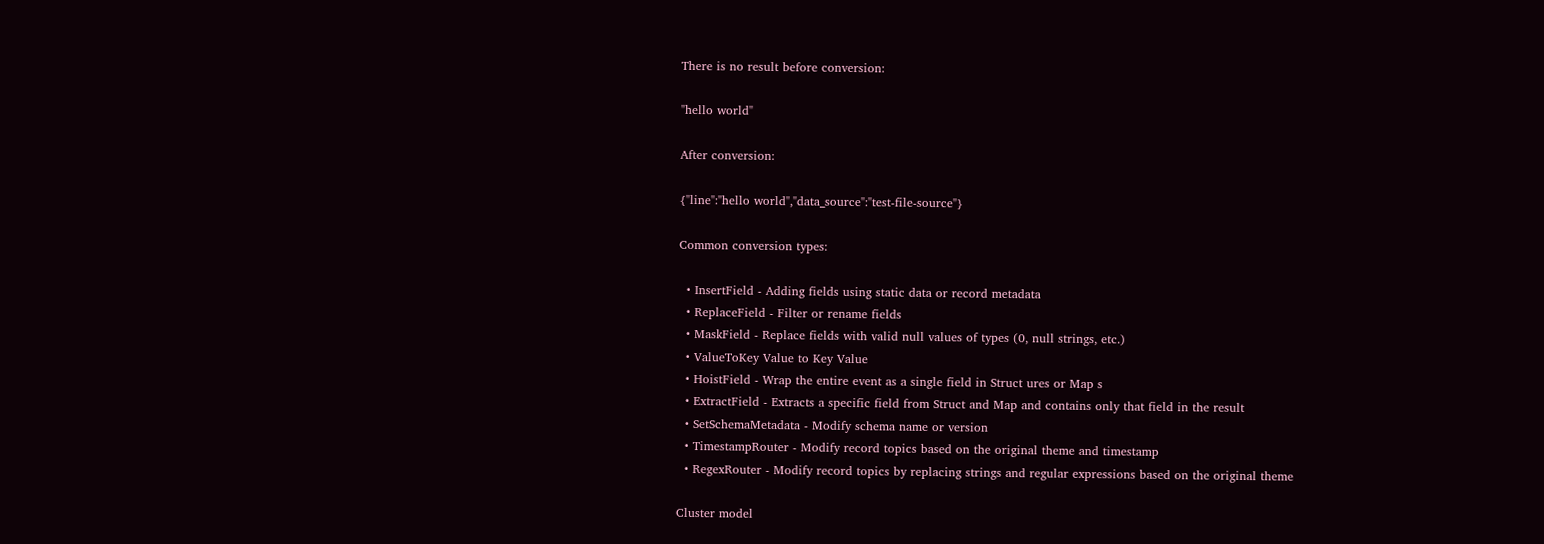There is no result before conversion:

"hello world"

After conversion:

{"line":"hello world","data_source":"test-file-source"}

Common conversion types:

  • InsertField - Adding fields using static data or record metadata
  • ReplaceField - Filter or rename fields
  • MaskField - Replace fields with valid null values of types (0, null strings, etc.)
  • ValueToKey Value to Key Value
  • HoistField - Wrap the entire event as a single field in Struct ures or Map s
  • ExtractField - Extracts a specific field from Struct and Map and contains only that field in the result
  • SetSchemaMetadata - Modify schema name or version
  • TimestampRouter - Modify record topics based on the original theme and timestamp
  • RegexRouter - Modify record topics by replacing strings and regular expressions based on the original theme

Cluster model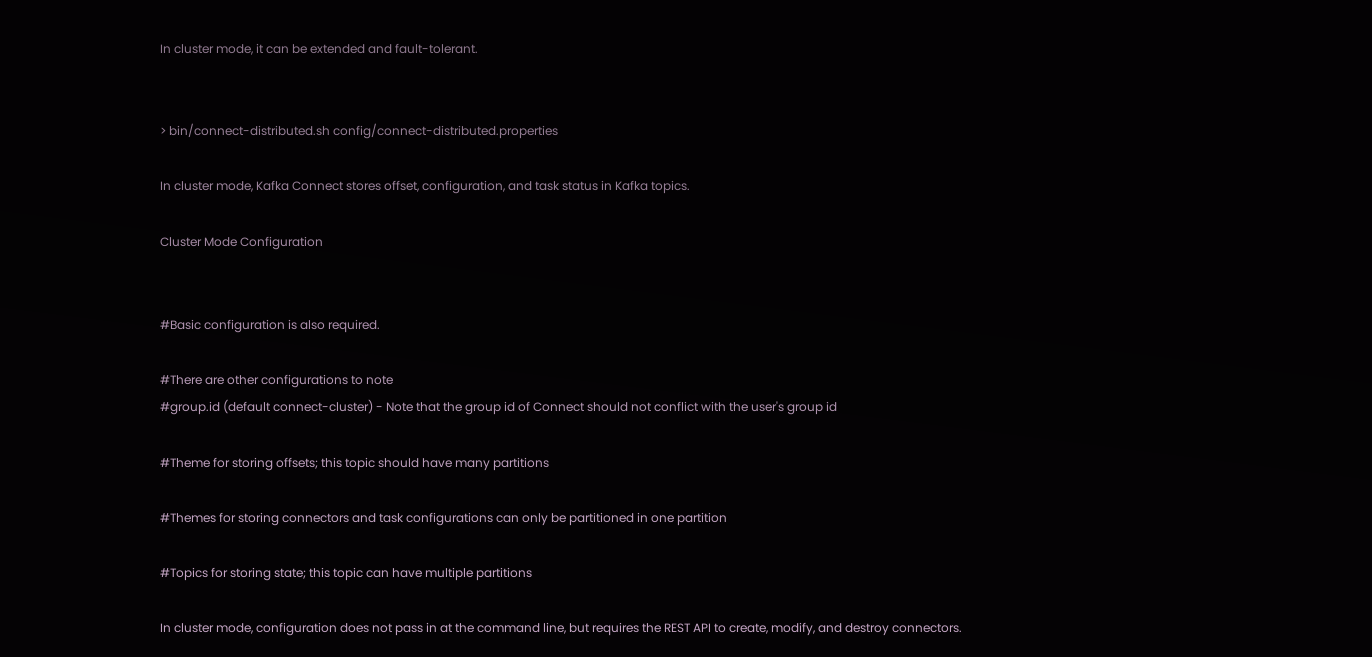In cluster mode, it can be extended and fault-tolerant.


> bin/connect-distributed.sh config/connect-distributed.properties

In cluster mode, Kafka Connect stores offset, configuration, and task status in Kafka topics.

Cluster Mode Configuration


#Basic configuration is also required.

#There are other configurations to note
#group.id (default connect-cluster) - Note that the group id of Connect should not conflict with the user's group id

#Theme for storing offsets; this topic should have many partitions

#Themes for storing connectors and task configurations can only be partitioned in one partition

#Topics for storing state; this topic can have multiple partitions

In cluster mode, configuration does not pass in at the command line, but requires the REST API to create, modify, and destroy connectors.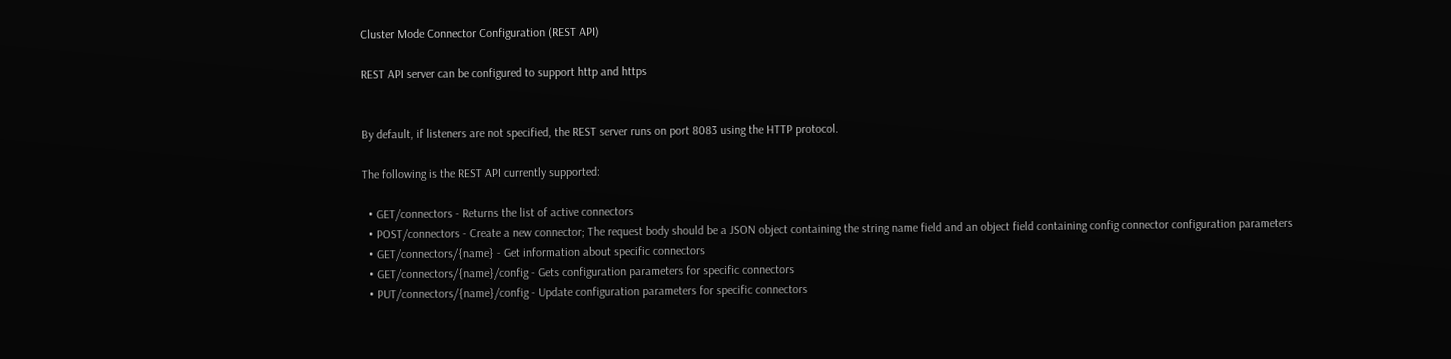Cluster Mode Connector Configuration (REST API)

REST API server can be configured to support http and https


By default, if listeners are not specified, the REST server runs on port 8083 using the HTTP protocol.

The following is the REST API currently supported:

  • GET/connectors - Returns the list of active connectors
  • POST/connectors - Create a new connector; The request body should be a JSON object containing the string name field and an object field containing config connector configuration parameters
  • GET/connectors/{name} - Get information about specific connectors
  • GET/connectors/{name}/config - Gets configuration parameters for specific connectors
  • PUT/connectors/{name}/config - Update configuration parameters for specific connectors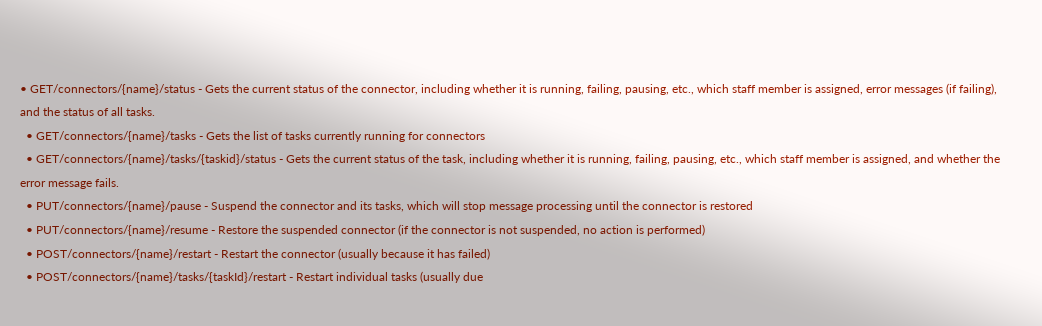• GET/connectors/{name}/status - Gets the current status of the connector, including whether it is running, failing, pausing, etc., which staff member is assigned, error messages (if failing), and the status of all tasks.
  • GET/connectors/{name}/tasks - Gets the list of tasks currently running for connectors
  • GET/connectors/{name}/tasks/{taskid}/status - Gets the current status of the task, including whether it is running, failing, pausing, etc., which staff member is assigned, and whether the error message fails.
  • PUT/connectors/{name}/pause - Suspend the connector and its tasks, which will stop message processing until the connector is restored
  • PUT/connectors/{name}/resume - Restore the suspended connector (if the connector is not suspended, no action is performed)
  • POST/connectors/{name}/restart - Restart the connector (usually because it has failed)
  • POST/connectors/{name}/tasks/{taskId}/restart - Restart individual tasks (usually due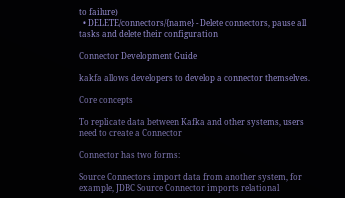to failure)
  • DELETE/connectors/{name} - Delete connectors, pause all tasks and delete their configuration

Connector Development Guide

kakfa allows developers to develop a connector themselves.

Core concepts

To replicate data between Kafka and other systems, users need to create a Connector

Connector has two forms:

Source Connectors import data from another system, for example, JDBC Source Connector imports relational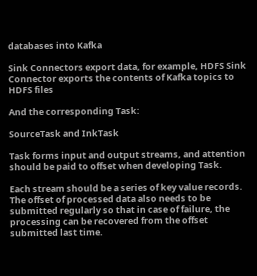databases into Kafka

Sink Connectors export data, for example, HDFS Sink Connector exports the contents of Kafka topics to HDFS files

And the corresponding Task:

SourceTask and InkTask

Task forms input and output streams, and attention should be paid to offset when developing Task.

Each stream should be a series of key value records. The offset of processed data also needs to be submitted regularly so that in case of failure, the processing can be recovered from the offset submitted last time.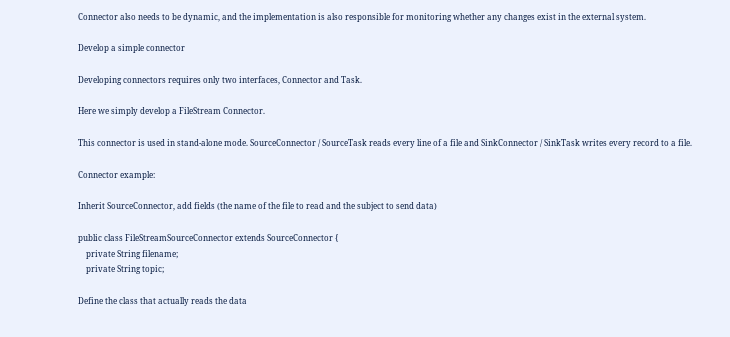Connector also needs to be dynamic, and the implementation is also responsible for monitoring whether any changes exist in the external system.

Develop a simple connector

Developing connectors requires only two interfaces, Connector and Task.

Here we simply develop a FileStream Connector.

This connector is used in stand-alone mode. SourceConnector / SourceTask reads every line of a file and SinkConnector / SinkTask writes every record to a file.

Connector example:

Inherit SourceConnector, add fields (the name of the file to read and the subject to send data)

public class FileStreamSourceConnector extends SourceConnector {
    private String filename;
    private String topic;

Define the class that actually reads the data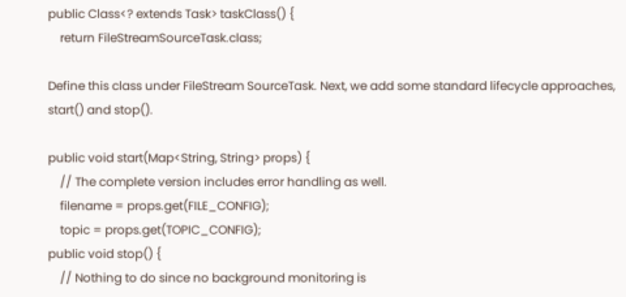public Class<? extends Task> taskClass() {
    return FileStreamSourceTask.class;

Define this class under FileStream SourceTask. Next, we add some standard lifecycle approaches, start() and stop().

public void start(Map<String, String> props) {
    // The complete version includes error handling as well.
    filename = props.get(FILE_CONFIG);
    topic = props.get(TOPIC_CONFIG);
public void stop() {
    // Nothing to do since no background monitoring is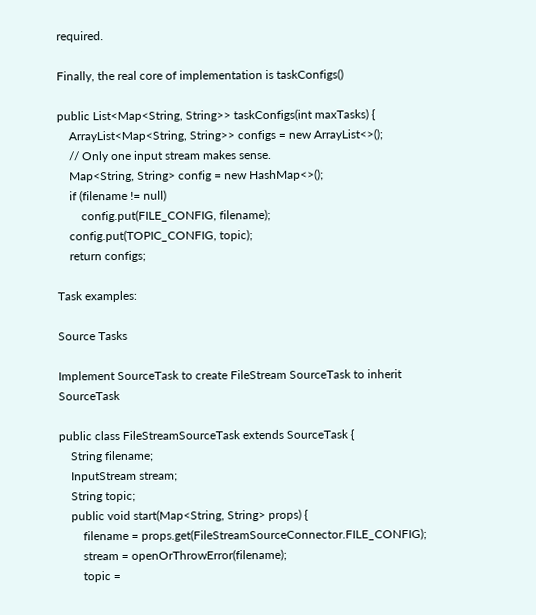required.

Finally, the real core of implementation is taskConfigs()

public List<Map<String, String>> taskConfigs(int maxTasks) {
    ArrayList<Map<String, String>> configs = new ArrayList<>();
    // Only one input stream makes sense.
    Map<String, String> config = new HashMap<>();
    if (filename != null)
        config.put(FILE_CONFIG, filename);
    config.put(TOPIC_CONFIG, topic);
    return configs;

Task examples:

Source Tasks

Implement SourceTask to create FileStream SourceTask to inherit SourceTask

public class FileStreamSourceTask extends SourceTask {
    String filename;
    InputStream stream;
    String topic;
    public void start(Map<String, String> props) {
        filename = props.get(FileStreamSourceConnector.FILE_CONFIG);
        stream = openOrThrowError(filename);
        topic =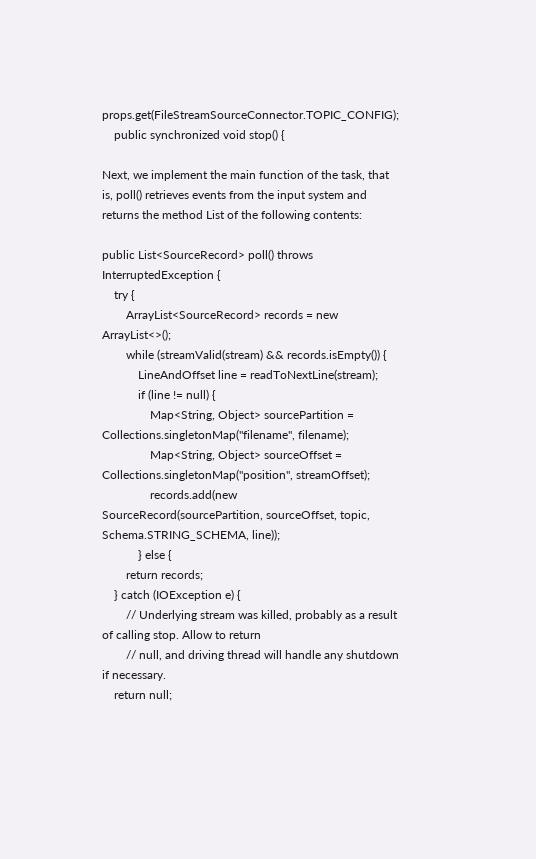props.get(FileStreamSourceConnector.TOPIC_CONFIG);
    public synchronized void stop() {

Next, we implement the main function of the task, that is, poll() retrieves events from the input system and returns the method List of the following contents:

public List<SourceRecord> poll() throws InterruptedException {
    try {
        ArrayList<SourceRecord> records = new ArrayList<>();
        while (streamValid(stream) && records.isEmpty()) {
            LineAndOffset line = readToNextLine(stream);
            if (line != null) {
                Map<String, Object> sourcePartition = Collections.singletonMap("filename", filename);
                Map<String, Object> sourceOffset = Collections.singletonMap("position", streamOffset);
                records.add(new SourceRecord(sourcePartition, sourceOffset, topic, Schema.STRING_SCHEMA, line));
            } else {
        return records;
    } catch (IOException e) {
        // Underlying stream was killed, probably as a result of calling stop. Allow to return
        // null, and driving thread will handle any shutdown if necessary.
    return null;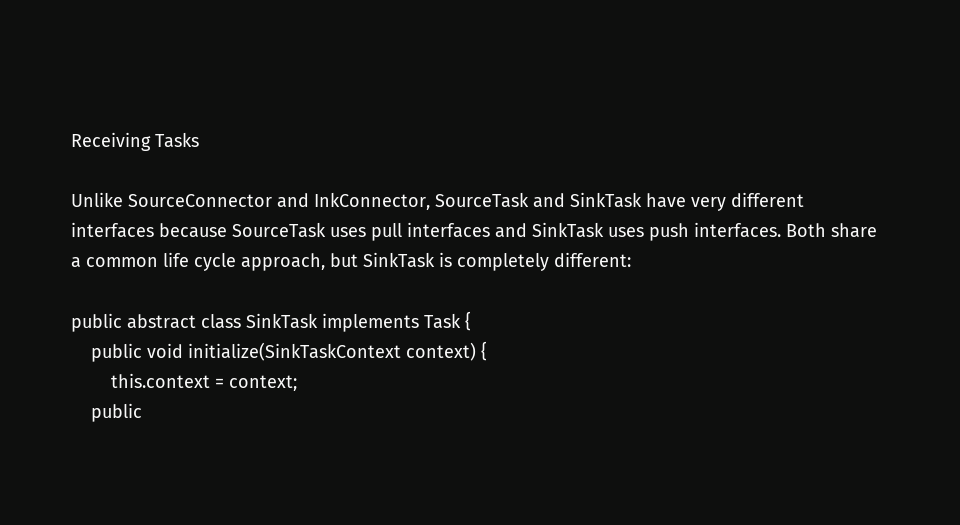Receiving Tasks

Unlike SourceConnector and InkConnector, SourceTask and SinkTask have very different interfaces because SourceTask uses pull interfaces and SinkTask uses push interfaces. Both share a common life cycle approach, but SinkTask is completely different:

public abstract class SinkTask implements Task {
    public void initialize(SinkTaskContext context) {
        this.context = context;
    public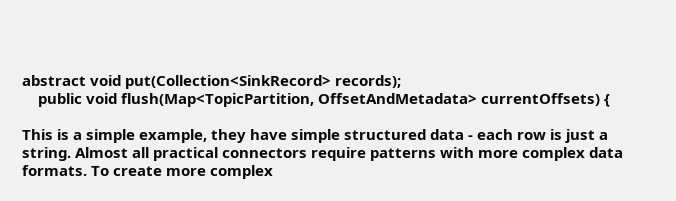abstract void put(Collection<SinkRecord> records);
    public void flush(Map<TopicPartition, OffsetAndMetadata> currentOffsets) {

This is a simple example, they have simple structured data - each row is just a string. Almost all practical connectors require patterns with more complex data formats. To create more complex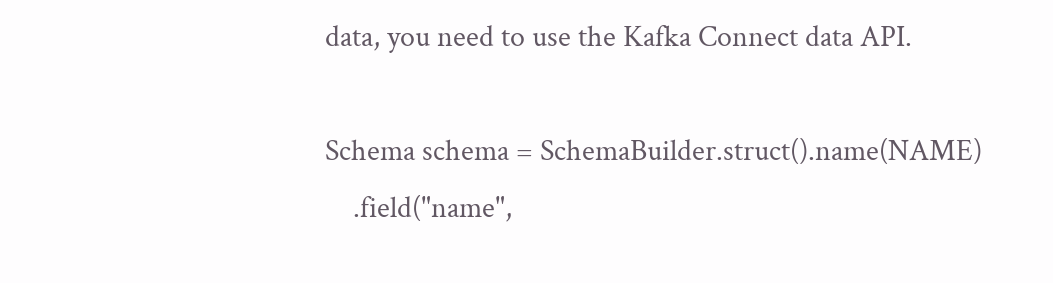data, you need to use the Kafka Connect data API.

Schema schema = SchemaBuilder.struct().name(NAME)
    .field("name",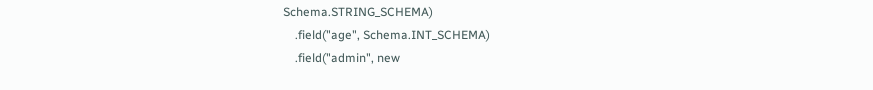Schema.STRING_SCHEMA)
    .field("age", Schema.INT_SCHEMA)
    .field("admin", new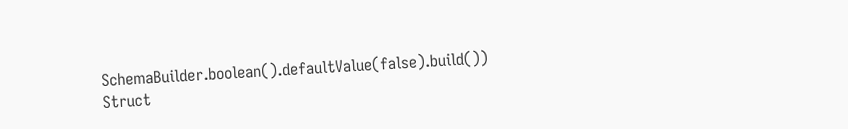SchemaBuilder.boolean().defaultValue(false).build())
Struct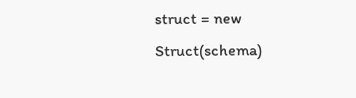struct = new Struct(schema)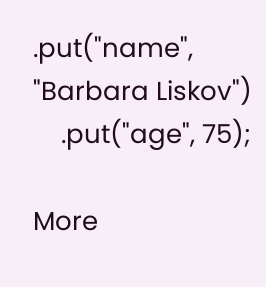.put("name", "Barbara Liskov")
    .put("age", 75);

More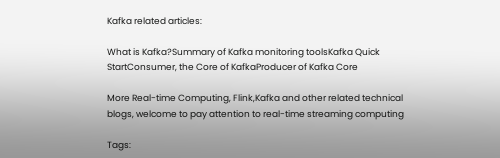Kafka related articles:

What is Kafka?Summary of Kafka monitoring toolsKafka Quick StartConsumer, the Core of KafkaProducer of Kafka Core

More Real-time Computing, Flink,Kafka and other related technical blogs, welcome to pay attention to real-time streaming computing

Tags: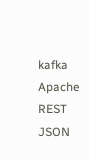kafka Apache REST JSON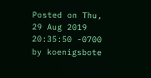Posted on Thu, 29 Aug 2019 20:35:50 -0700 by koenigsbote